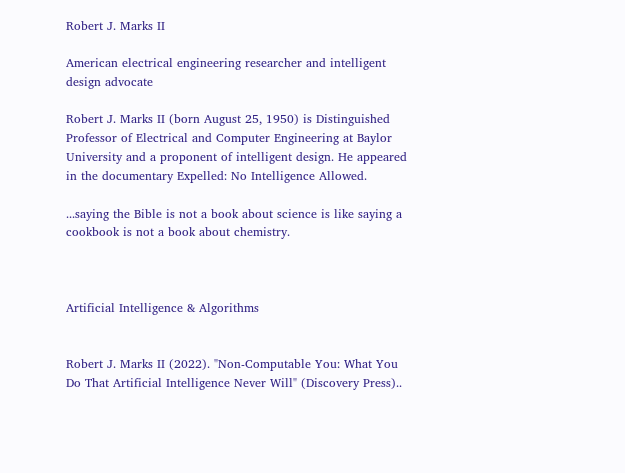Robert J. Marks II

American electrical engineering researcher and intelligent design advocate

Robert J. Marks II (born August 25, 1950) is Distinguished Professor of Electrical and Computer Engineering at Baylor University and a proponent of intelligent design. He appeared in the documentary Expelled: No Intelligence Allowed.

...saying the Bible is not a book about science is like saying a cookbook is not a book about chemistry.



Artificial Intelligence & Algorithms


Robert J. Marks II (2022). "Non-Computable You: What You Do That Artificial Intelligence Never Will" (Discovery Press)..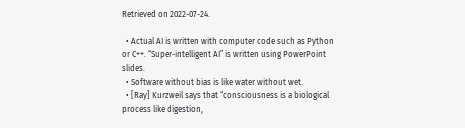Retrieved on 2022-07-24.

  • Actual AI is written with computer code such as Python or C++. “Super-intelligent AI” is written using PowerPoint slides.
  • Software without bias is like water without wet.
  • [Ray] Kurzweil says that “consciousness is a biological process like digestion,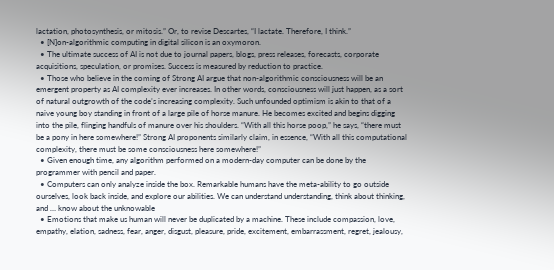lactation, photosynthesis, or mitosis.” Or, to revise Descartes, “I lactate. Therefore, I think.”
  • [N]on-algorithmic computing in digital silicon is an oxymoron.
  • The ultimate success of AI is not due to journal papers, blogs, press releases, forecasts, corporate acquisitions, speculation, or promises. Success is measured by reduction to practice.
  • Those who believe in the coming of Strong AI argue that non-algorithmic consciousness will be an emergent property as AI complexity ever increases. In other words, consciousness will just happen, as a sort of natural outgrowth of the code’s increasing complexity. Such unfounded optimism is akin to that of a naive young boy standing in front of a large pile of horse manure. He becomes excited and begins digging into the pile, flinging handfuls of manure over his shoulders. “With all this horse poop,” he says, “there must be a pony in here somewhere!” Strong AI proponents similarly claim, in essence, “With all this computational complexity, there must be some consciousness here somewhere!”
  • Given enough time, any algorithm performed on a modern-day computer can be done by the programmer with pencil and paper.
  • Computers can only analyze inside the box. Remarkable humans have the meta-ability to go outside ourselves, look back inside, and explore our abilities. We can understand understanding, think about thinking, and … know about the unknowable
  • Emotions that make us human will never be duplicated by a machine. These include compassion, love, empathy, elation, sadness, fear, anger, disgust, pleasure, pride, excitement, embarrassment, regret, jealousy,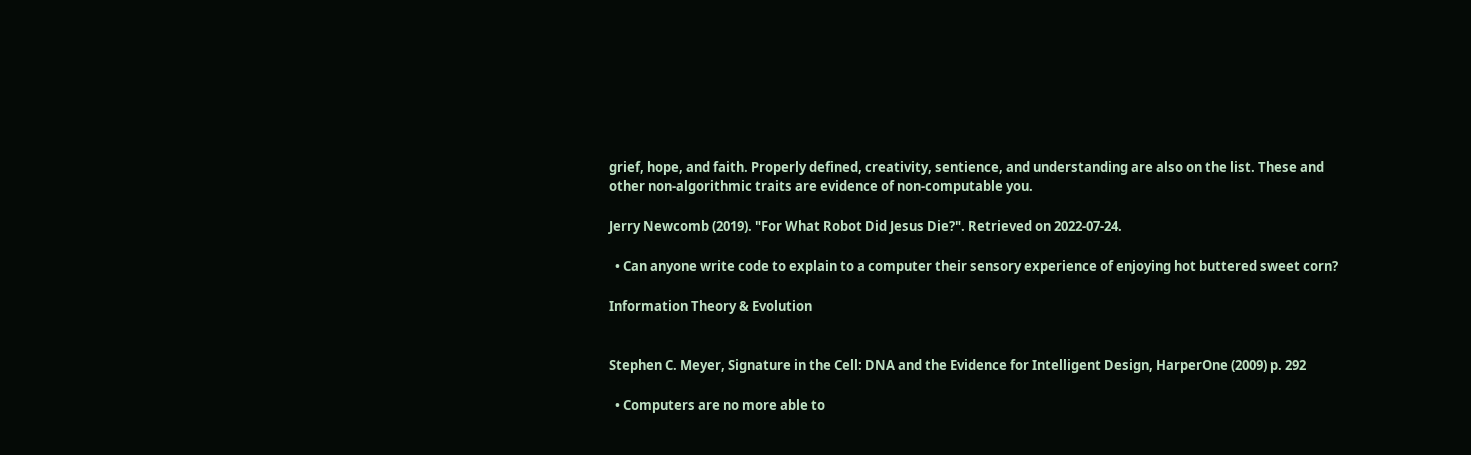grief, hope, and faith. Properly defined, creativity, sentience, and understanding are also on the list. These and other non-algorithmic traits are evidence of non-computable you.

Jerry Newcomb (2019). "For What Robot Did Jesus Die?". Retrieved on 2022-07-24.

  • Can anyone write code to explain to a computer their sensory experience of enjoying hot buttered sweet corn?

Information Theory & Evolution


Stephen C. Meyer, Signature in the Cell: DNA and the Evidence for Intelligent Design, HarperOne (2009) p. 292

  • Computers are no more able to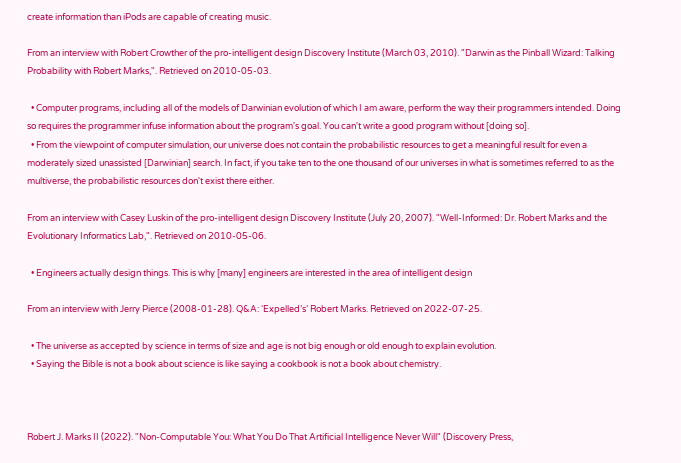create information than iPods are capable of creating music.

From an interview with Robert Crowther of the pro-intelligent design Discovery Institute (March 03, 2010). "Darwin as the Pinball Wizard: Talking Probability with Robert Marks,". Retrieved on 2010-05-03.

  • Computer programs, including all of the models of Darwinian evolution of which I am aware, perform the way their programmers intended. Doing so requires the programmer infuse information about the program's goal. You can't write a good program without [doing so].
  • From the viewpoint of computer simulation, our universe does not contain the probabilistic resources to get a meaningful result for even a moderately sized unassisted [Darwinian] search. In fact, if you take ten to the one thousand of our universes in what is sometimes referred to as the multiverse, the probabilistic resources don't exist there either.

From an interview with Casey Luskin of the pro-intelligent design Discovery Institute (July 20, 2007). "Well-Informed: Dr. Robert Marks and the Evolutionary Informatics Lab,". Retrieved on 2010-05-06.

  • Engineers actually design things. This is why [many] engineers are interested in the area of intelligent design

From an interview with Jerry Pierce (2008-01-28). Q&A: ‘Expelled’s’ Robert Marks. Retrieved on 2022-07-25.

  • The universe as accepted by science in terms of size and age is not big enough or old enough to explain evolution.
  • Saying the Bible is not a book about science is like saying a cookbook is not a book about chemistry.



Robert J. Marks II (2022). "Non-Computable You: What You Do That Artificial Intelligence Never Will" (Discovery Press,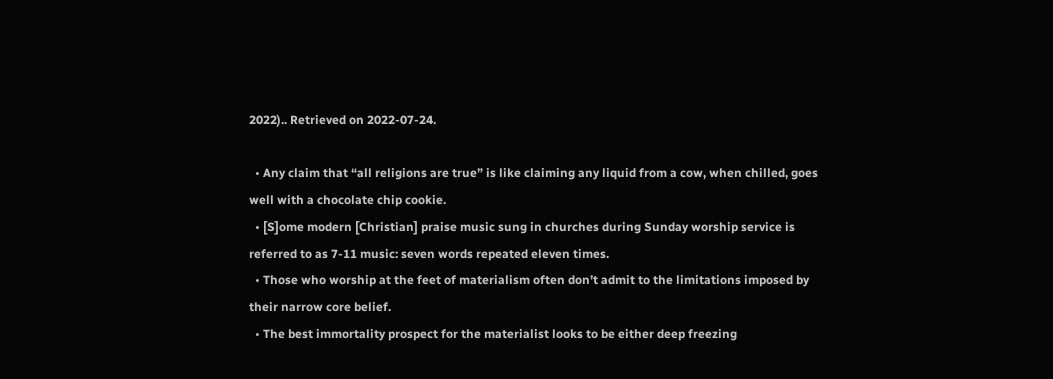2022).. Retrieved on 2022-07-24.

  • Any claim that “all religions are true” is like claiming any liquid from a cow, when chilled, goes well with a chocolate chip cookie.
  • [S]ome modern [Christian] praise music sung in churches during Sunday worship service is referred to as 7-11 music: seven words repeated eleven times.
  • Those who worship at the feet of materialism often don’t admit to the limitations imposed by their narrow core belief.
  • The best immortality prospect for the materialist looks to be either deep freezing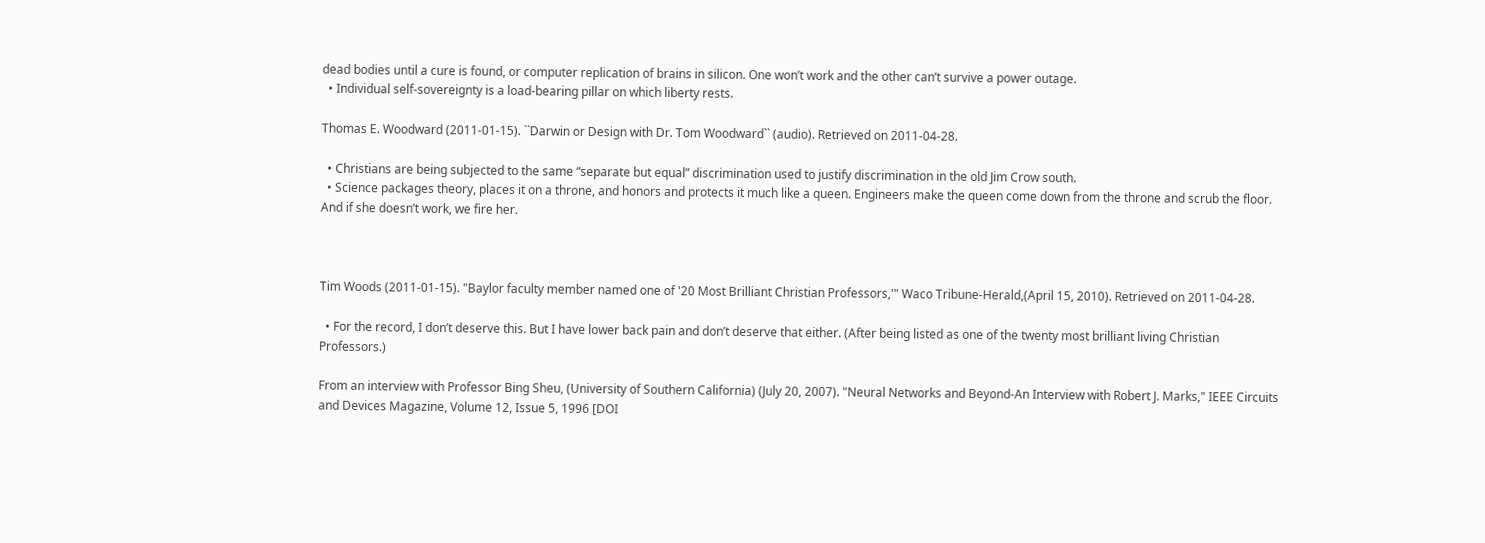dead bodies until a cure is found, or computer replication of brains in silicon. One won’t work and the other can’t survive a power outage.
  • Individual self-sovereignty is a load-bearing pillar on which liberty rests.

Thomas E. Woodward (2011-01-15). ``Darwin or Design with Dr. Tom Woodward`` (audio). Retrieved on 2011-04-28.

  • Christians are being subjected to the same “separate but equal” discrimination used to justify discrimination in the old Jim Crow south.
  • Science packages theory, places it on a throne, and honors and protects it much like a queen. Engineers make the queen come down from the throne and scrub the floor. And if she doesn’t work, we fire her.



Tim Woods (2011-01-15). "Baylor faculty member named one of '20 Most Brilliant Christian Professors,'" Waco Tribune-Herald,(April 15, 2010). Retrieved on 2011-04-28.

  • For the record, I don’t deserve this. But I have lower back pain and don’t deserve that either. (After being listed as one of the twenty most brilliant living Christian Professors.)

From an interview with Professor Bing Sheu, (University of Southern California) (July 20, 2007). "Neural Networks and Beyond-An Interview with Robert J. Marks," IEEE Circuits and Devices Magazine, Volume 12, Issue 5, 1996 [DOI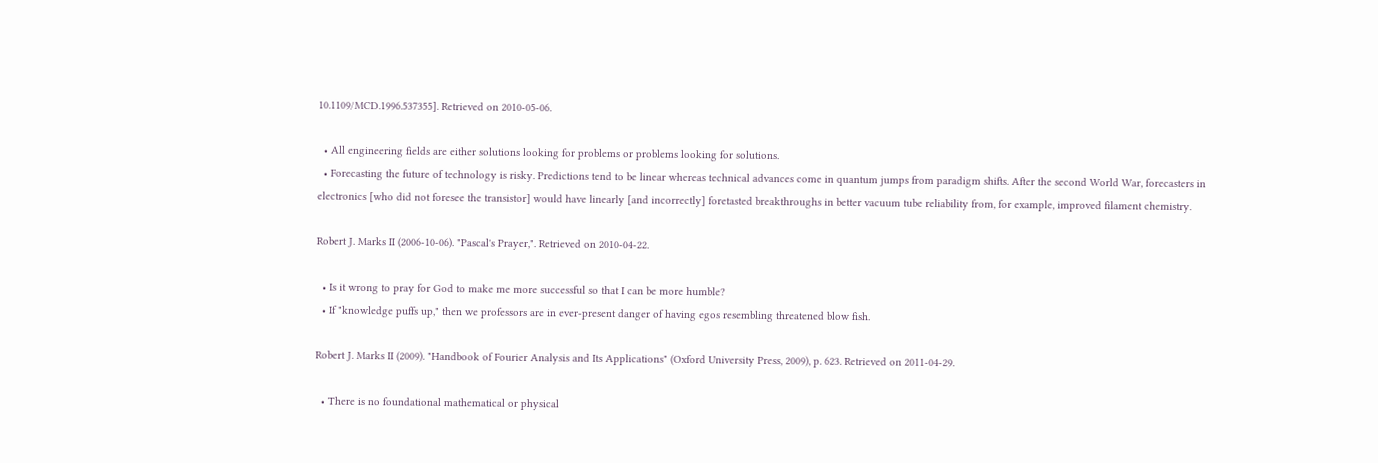10.1109/MCD.1996.537355]. Retrieved on 2010-05-06.

  • All engineering fields are either solutions looking for problems or problems looking for solutions.
  • Forecasting the future of technology is risky. Predictions tend to be linear whereas technical advances come in quantum jumps from paradigm shifts. After the second World War, forecasters in electronics [who did not foresee the transistor] would have linearly [and incorrectly] foretasted breakthroughs in better vacuum tube reliability from, for example, improved filament chemistry.

Robert J. Marks II (2006-10-06). "Pascal's Prayer,". Retrieved on 2010-04-22.

  • Is it wrong to pray for God to make me more successful so that I can be more humble?
  • If "knowledge puffs up," then we professors are in ever-present danger of having egos resembling threatened blow fish.

Robert J. Marks II (2009). "Handbook of Fourier Analysis and Its Applications" (Oxford University Press, 2009), p. 623. Retrieved on 2011-04-29.

  • There is no foundational mathematical or physical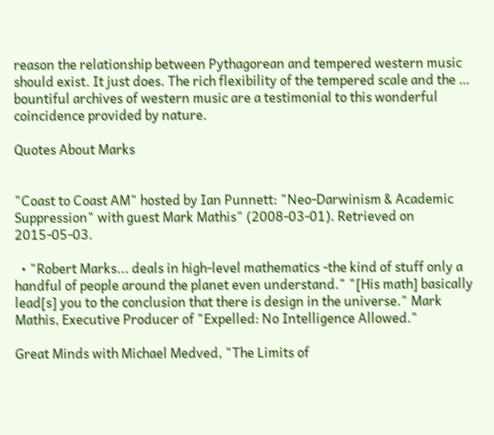reason the relationship between Pythagorean and tempered western music should exist. It just does. The rich flexibility of the tempered scale and the … bountiful archives of western music are a testimonial to this wonderful coincidence provided by nature.

Quotes About Marks


"Coast to Coast AM" hosted by Ian Punnett: "Neo-Darwinism & Academic Suppression" with guest Mark Mathis" (2008-03-01). Retrieved on 2015-05-03.

  • "Robert Marks... deals in high-level mathematics -the kind of stuff only a handful of people around the planet even understand." "[His math] basically lead[s] you to the conclusion that there is design in the universe." Mark Mathis, Executive Producer of "Expelled: No Intelligence Allowed."

Great Minds with Michael Medved, "The Limits of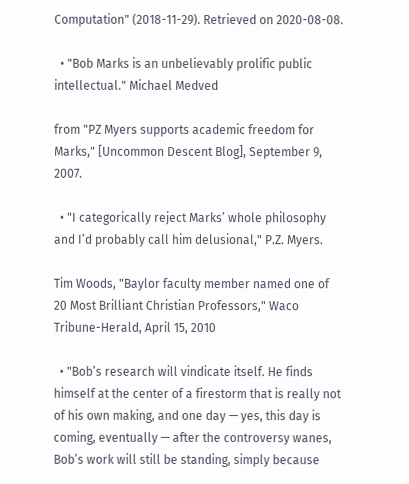Computation" (2018-11-29). Retrieved on 2020-08-08.

  • "Bob Marks is an unbelievably prolific public intellectual." Michael Medved

from "PZ Myers supports academic freedom for Marks," [Uncommon Descent Blog], September 9, 2007.

  • "I categorically reject Marks’ whole philosophy and I’d probably call him delusional," P.Z. Myers.

Tim Woods, "Baylor faculty member named one of 20 Most Brilliant Christian Professors," Waco Tribune-Herald, April 15, 2010

  • "Bob’s research will vindicate itself. He finds himself at the center of a firestorm that is really not of his own making, and one day — yes, this day is coming, eventually — after the controversy wanes, Bob’s work will still be standing, simply because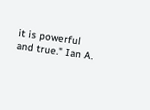it is powerful and true." Ian A.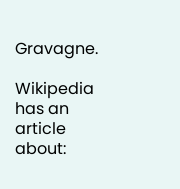Gravagne.

Wikipedia has an article about: